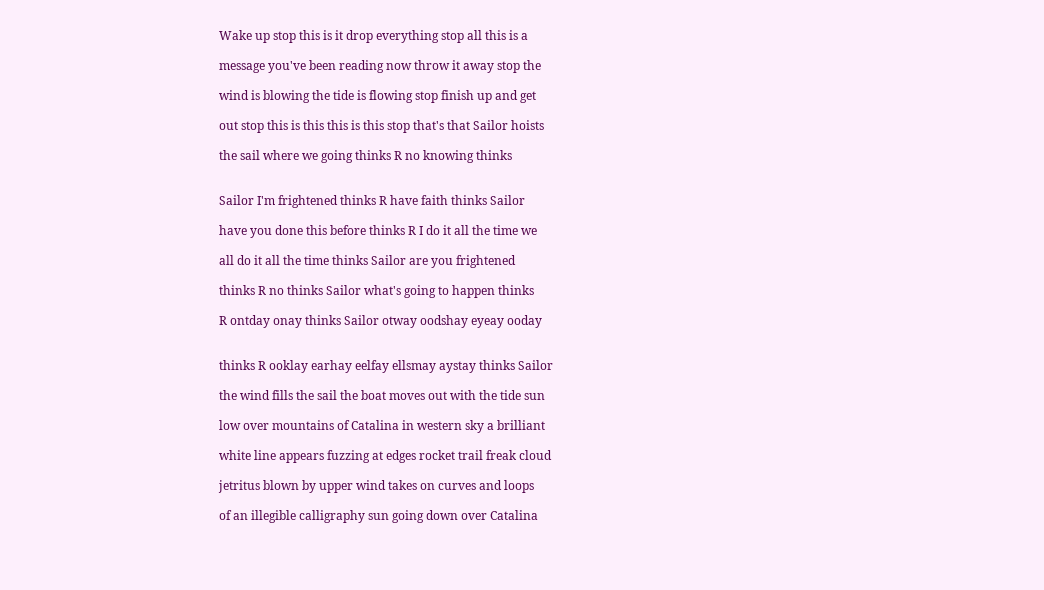Wake up stop this is it drop everything stop all this is a

message you've been reading now throw it away stop the

wind is blowing the tide is flowing stop finish up and get

out stop this is this this is this stop that's that Sailor hoists

the sail where we going thinks R no knowing thinks


Sailor I'm frightened thinks R have faith thinks Sailor

have you done this before thinks R I do it all the time we

all do it all the time thinks Sailor are you frightened

thinks R no thinks Sailor what's going to happen thinks

R ontday onay thinks Sailor otway oodshay eyeay ooday


thinks R ooklay earhay eelfay ellsmay aystay thinks Sailor

the wind fills the sail the boat moves out with the tide sun

low over mountains of Catalina in western sky a brilliant

white line appears fuzzing at edges rocket trail freak cloud

jetritus blown by upper wind takes on curves and loops

of an illegible calligraphy sun going down over Catalina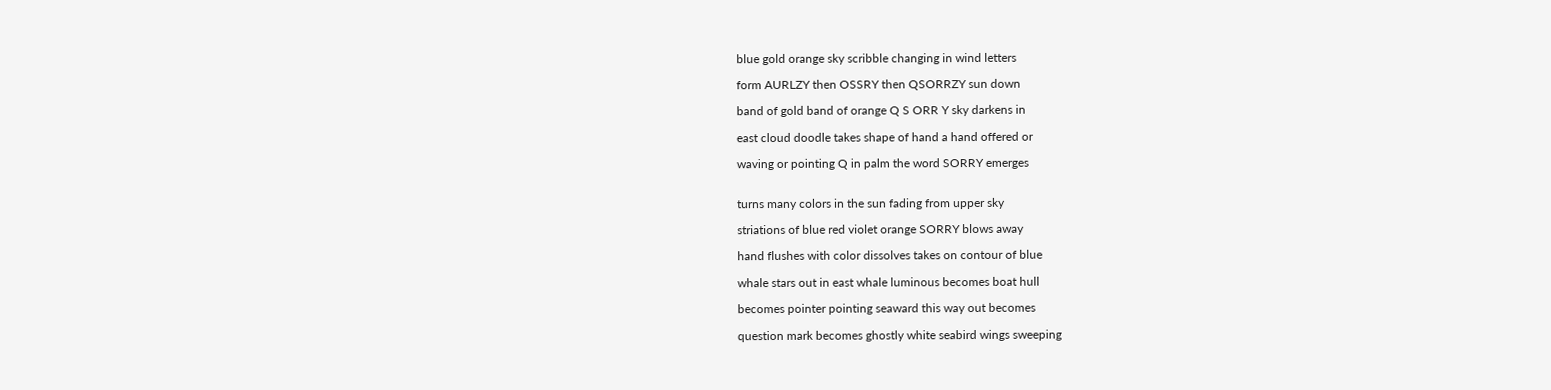blue gold orange sky scribble changing in wind letters

form AURLZY then OSSRY then QSORRZY sun down

band of gold band of orange Q S ORR Y sky darkens in

east cloud doodle takes shape of hand a hand offered or

waving or pointing Q in palm the word SORRY emerges


turns many colors in the sun fading from upper sky

striations of blue red violet orange SORRY blows away

hand flushes with color dissolves takes on contour of blue

whale stars out in east whale luminous becomes boat hull

becomes pointer pointing seaward this way out becomes

question mark becomes ghostly white seabird wings sweeping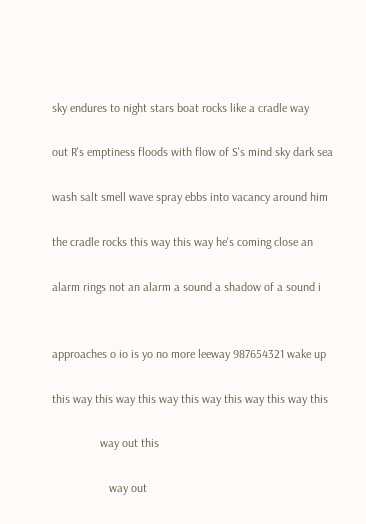sky endures to night stars boat rocks like a cradle way

out R's emptiness floods with flow of S's mind sky dark sea

wash salt smell wave spray ebbs into vacancy around him

the cradle rocks this way this way he's coming close an

alarm rings not an alarm a sound a shadow of a sound i


approaches o io is yo no more leeway 987654321 wake up

this way this way this way this way this way this way this

                way out this

                   way out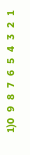1)0  9  8  7  6  5  4  3  2  1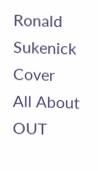Ronald Sukenick    Cover    All About OUT